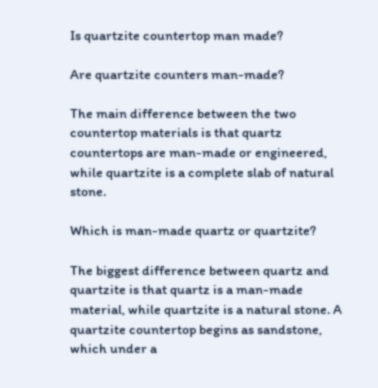Is quartzite countertop man made?

Are quartzite counters man-made?

The main difference between the two countertop materials is that quartz countertops are man-made or engineered, while quartzite is a complete slab of natural stone.

Which is man-made quartz or quartzite?

The biggest difference between quartz and quartzite is that quartz is a man-made material, while quartzite is a natural stone. A quartzite countertop begins as sandstone, which under a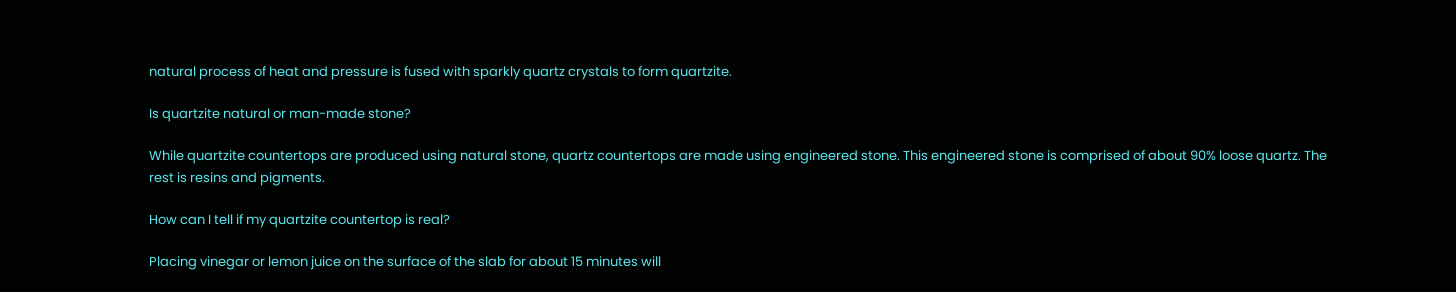natural process of heat and pressure is fused with sparkly quartz crystals to form quartzite.

Is quartzite natural or man-made stone?

While quartzite countertops are produced using natural stone, quartz countertops are made using engineered stone. This engineered stone is comprised of about 90% loose quartz. The rest is resins and pigments.

How can I tell if my quartzite countertop is real?

Placing vinegar or lemon juice on the surface of the slab for about 15 minutes will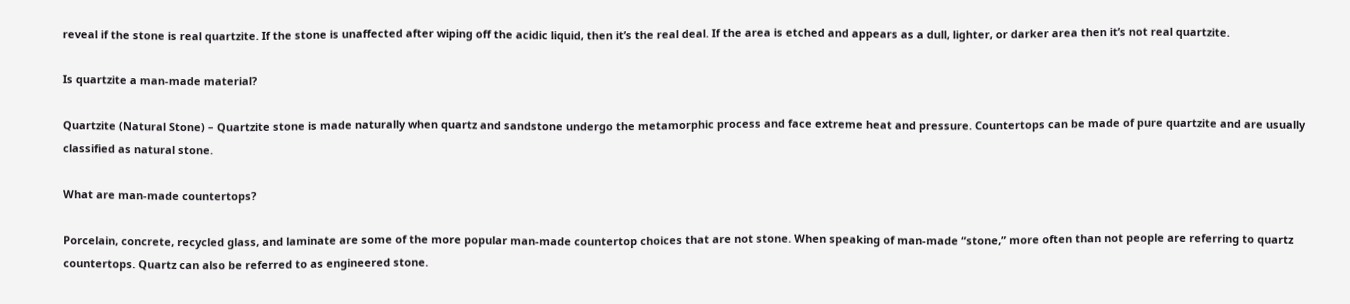reveal if the stone is real quartzite. If the stone is unaffected after wiping off the acidic liquid, then it’s the real deal. If the area is etched and appears as a dull, lighter, or darker area then it’s not real quartzite.

Is quartzite a man-made material?

Quartzite (Natural Stone) – Quartzite stone is made naturally when quartz and sandstone undergo the metamorphic process and face extreme heat and pressure. Countertops can be made of pure quartzite and are usually classified as natural stone.

What are man-made countertops?

Porcelain, concrete, recycled glass, and laminate are some of the more popular man-made countertop choices that are not stone. When speaking of man-made “stone,” more often than not people are referring to quartz countertops. Quartz can also be referred to as engineered stone.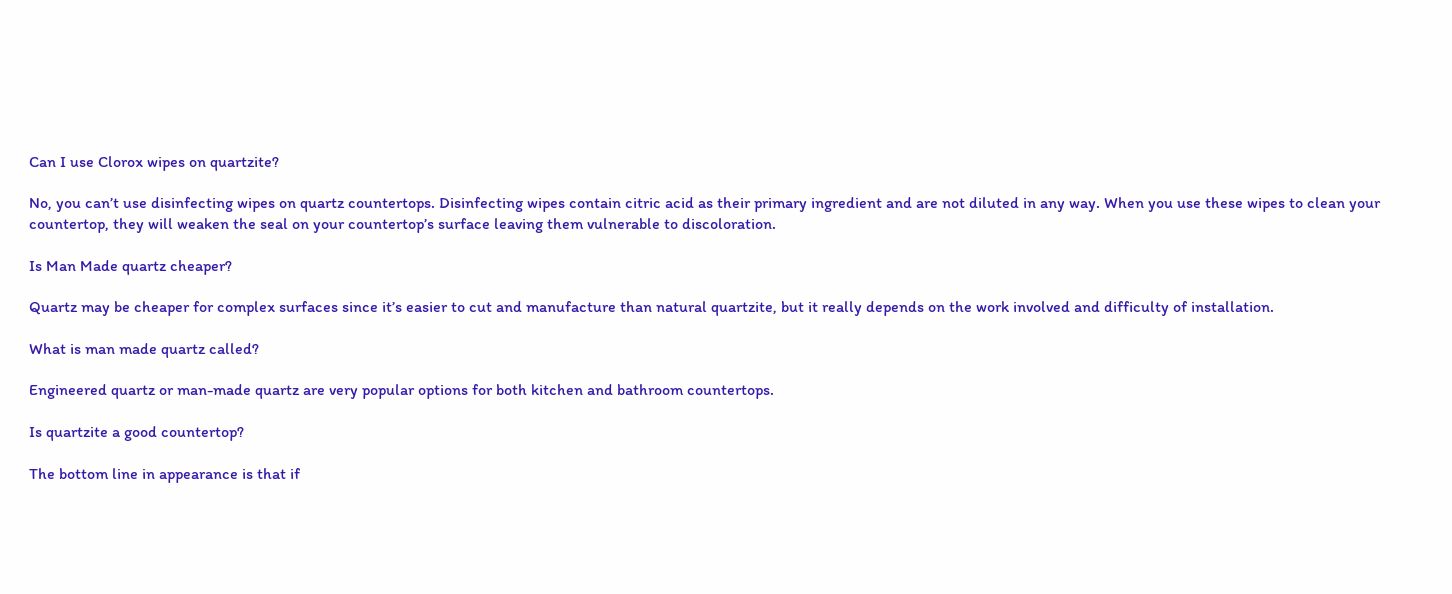Can I use Clorox wipes on quartzite?

No, you can’t use disinfecting wipes on quartz countertops. Disinfecting wipes contain citric acid as their primary ingredient and are not diluted in any way. When you use these wipes to clean your countertop, they will weaken the seal on your countertop’s surface leaving them vulnerable to discoloration.

Is Man Made quartz cheaper?

Quartz may be cheaper for complex surfaces since it’s easier to cut and manufacture than natural quartzite, but it really depends on the work involved and difficulty of installation.

What is man made quartz called?

Engineered quartz or man-made quartz are very popular options for both kitchen and bathroom countertops.

Is quartzite a good countertop?

The bottom line in appearance is that if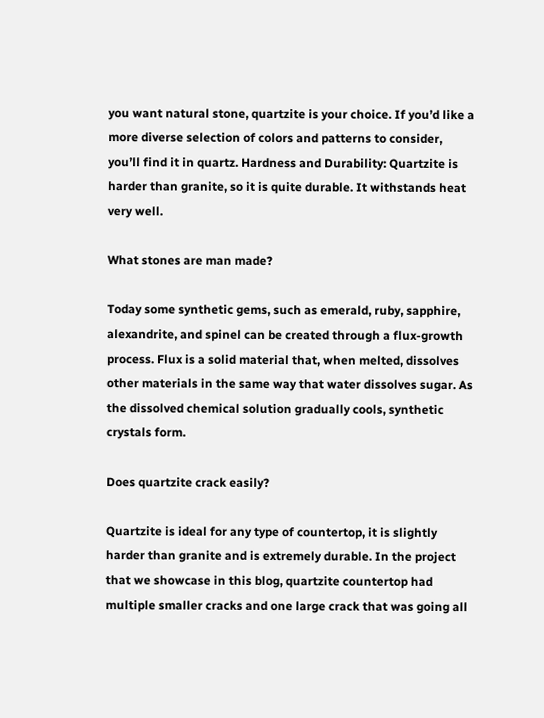you want natural stone, quartzite is your choice. If you’d like a more diverse selection of colors and patterns to consider, you’ll find it in quartz. Hardness and Durability: Quartzite is harder than granite, so it is quite durable. It withstands heat very well.

What stones are man made?

Today some synthetic gems, such as emerald, ruby, sapphire, alexandrite, and spinel can be created through a flux-growth process. Flux is a solid material that, when melted, dissolves other materials in the same way that water dissolves sugar. As the dissolved chemical solution gradually cools, synthetic crystals form.

Does quartzite crack easily?

Quartzite is ideal for any type of countertop, it is slightly harder than granite and is extremely durable. In the project that we showcase in this blog, quartzite countertop had multiple smaller cracks and one large crack that was going all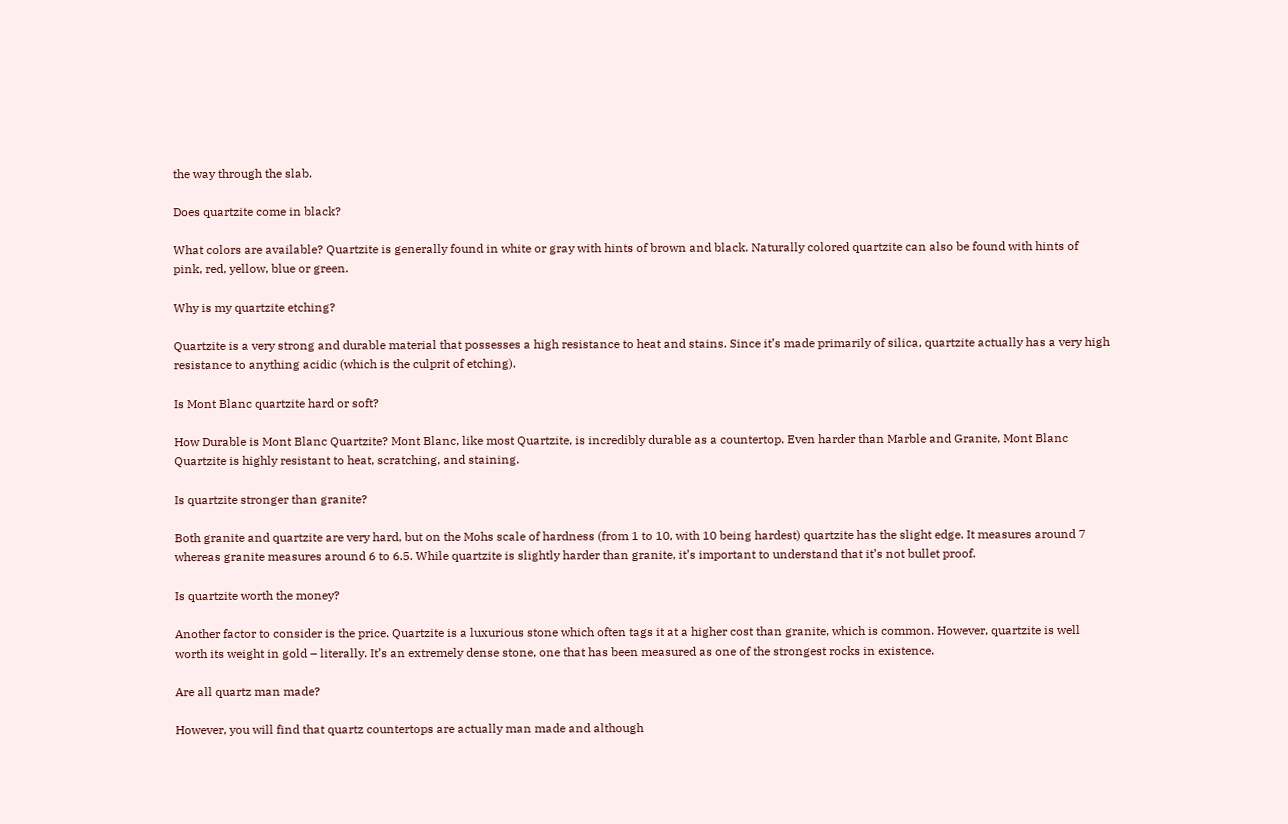the way through the slab.

Does quartzite come in black?

What colors are available? Quartzite is generally found in white or gray with hints of brown and black. Naturally colored quartzite can also be found with hints of pink, red, yellow, blue or green.

Why is my quartzite etching?

Quartzite is a very strong and durable material that possesses a high resistance to heat and stains. Since it’s made primarily of silica, quartzite actually has a very high resistance to anything acidic (which is the culprit of etching).

Is Mont Blanc quartzite hard or soft?

How Durable is Mont Blanc Quartzite? Mont Blanc, like most Quartzite, is incredibly durable as a countertop. Even harder than Marble and Granite, Mont Blanc Quartzite is highly resistant to heat, scratching, and staining.

Is quartzite stronger than granite?

Both granite and quartzite are very hard, but on the Mohs scale of hardness (from 1 to 10, with 10 being hardest) quartzite has the slight edge. It measures around 7 whereas granite measures around 6 to 6.5. While quartzite is slightly harder than granite, it’s important to understand that it’s not bullet proof.

Is quartzite worth the money?

Another factor to consider is the price. Quartzite is a luxurious stone which often tags it at a higher cost than granite, which is common. However, quartzite is well worth its weight in gold – literally. It’s an extremely dense stone, one that has been measured as one of the strongest rocks in existence.

Are all quartz man made?

However, you will find that quartz countertops are actually man made and although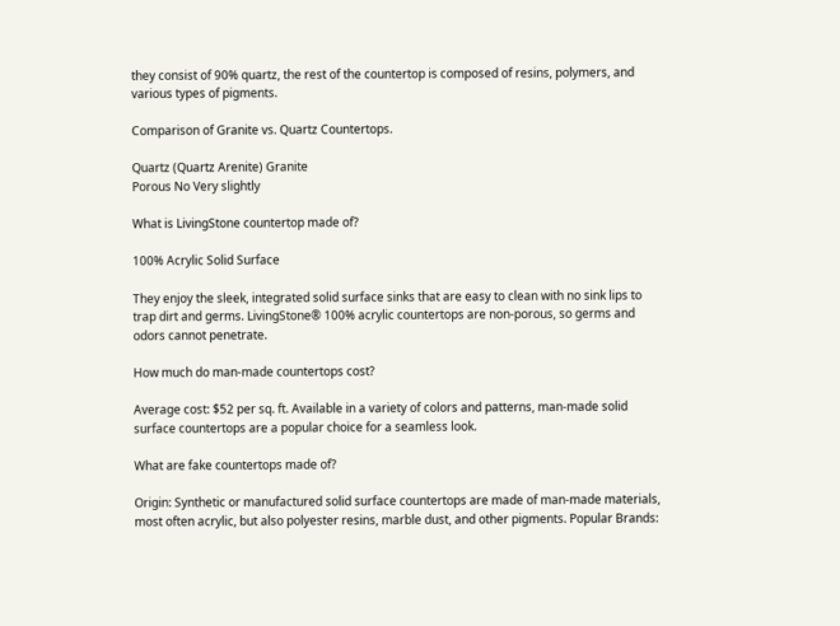they consist of 90% quartz, the rest of the countertop is composed of resins, polymers, and various types of pigments.

Comparison of Granite vs. Quartz Countertops.

Quartz (Quartz Arenite) Granite
Porous No Very slightly

What is LivingStone countertop made of?

100% Acrylic Solid Surface

They enjoy the sleek, integrated solid surface sinks that are easy to clean with no sink lips to trap dirt and germs. LivingStone® 100% acrylic countertops are non-porous, so germs and odors cannot penetrate.

How much do man-made countertops cost?

Average cost: $52 per sq. ft. Available in a variety of colors and patterns, man-made solid surface countertops are a popular choice for a seamless look.

What are fake countertops made of?

Origin: Synthetic or manufactured solid surface countertops are made of man-made materials, most often acrylic, but also polyester resins, marble dust, and other pigments. Popular Brands: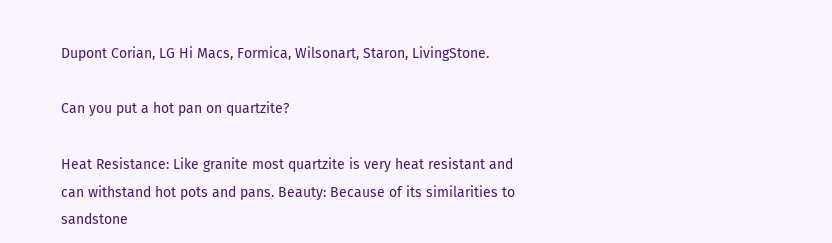Dupont Corian, LG Hi Macs, Formica, Wilsonart, Staron, LivingStone.

Can you put a hot pan on quartzite?

Heat Resistance: Like granite most quartzite is very heat resistant and can withstand hot pots and pans. Beauty: Because of its similarities to sandstone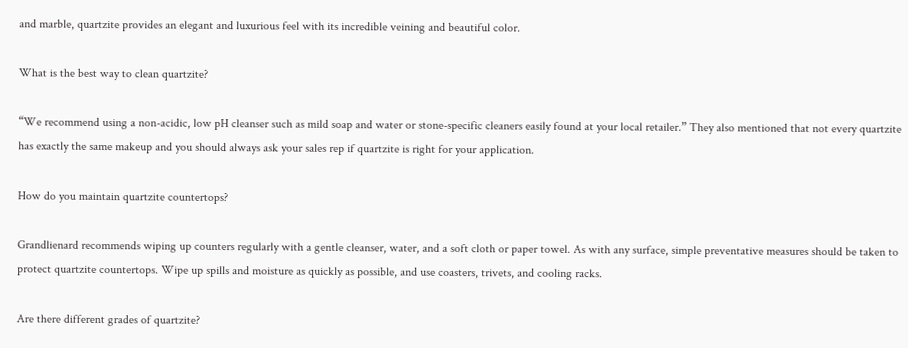and marble, quartzite provides an elegant and luxurious feel with its incredible veining and beautiful color.

What is the best way to clean quartzite?

“We recommend using a non-acidic, low pH cleanser such as mild soap and water or stone-specific cleaners easily found at your local retailer.” They also mentioned that not every quartzite has exactly the same makeup and you should always ask your sales rep if quartzite is right for your application.

How do you maintain quartzite countertops?

Grandlienard recommends wiping up counters regularly with a gentle cleanser, water, and a soft cloth or paper towel. As with any surface, simple preventative measures should be taken to protect quartzite countertops. Wipe up spills and moisture as quickly as possible, and use coasters, trivets, and cooling racks.

Are there different grades of quartzite?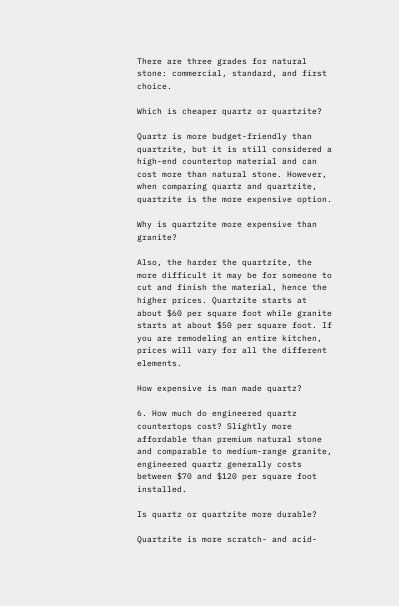There are three grades for natural stone: commercial, standard, and first choice.

Which is cheaper quartz or quartzite?

Quartz is more budget-friendly than quartzite, but it is still considered a high-end countertop material and can cost more than natural stone. However, when comparing quartz and quartzite, quartzite is the more expensive option.

Why is quartzite more expensive than granite?

Also, the harder the quartzite, the more difficult it may be for someone to cut and finish the material, hence the higher prices. Quartzite starts at about $60 per square foot while granite starts at about $50 per square foot. If you are remodeling an entire kitchen, prices will vary for all the different elements.

How expensive is man made quartz?

6. How much do engineered quartz countertops cost? Slightly more affordable than premium natural stone and comparable to medium-range granite, engineered quartz generally costs between $70 and $120 per square foot installed.

Is quartz or quartzite more durable?

Quartzite is more scratch- and acid-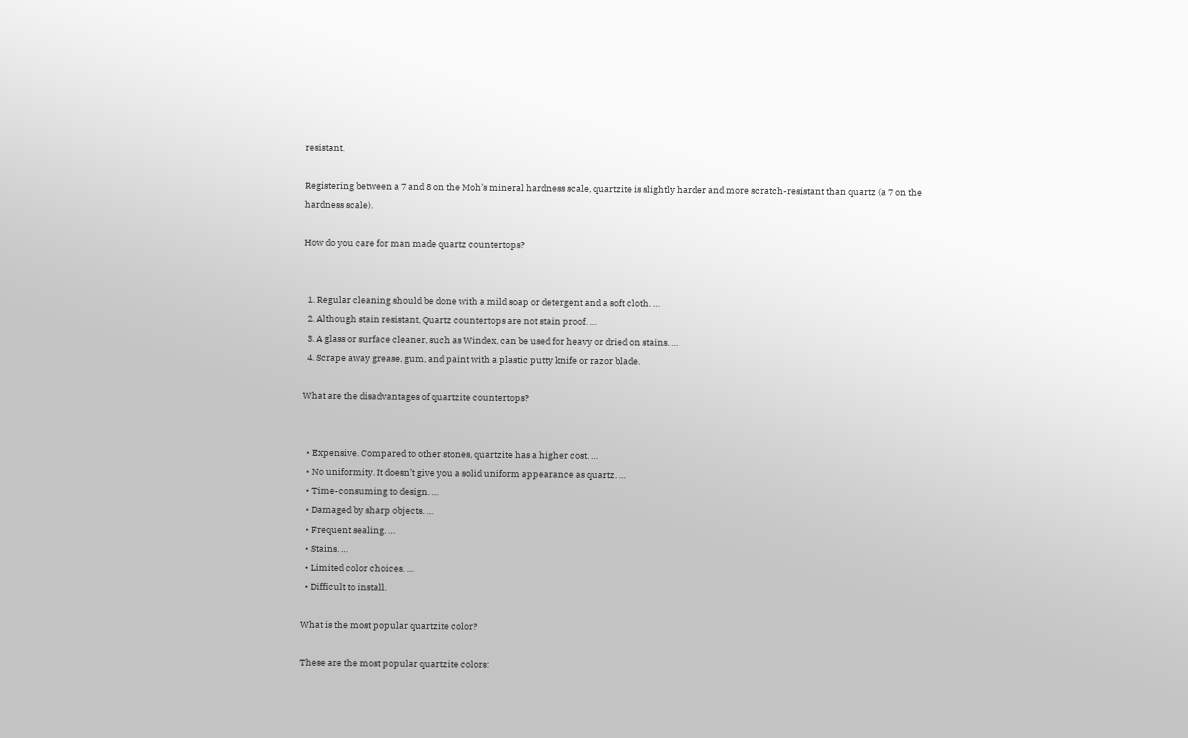resistant.

Registering between a 7 and 8 on the Moh’s mineral hardness scale, quartzite is slightly harder and more scratch-resistant than quartz (a 7 on the hardness scale).

How do you care for man made quartz countertops?


  1. Regular cleaning should be done with a mild soap or detergent and a soft cloth. …
  2. Although stain resistant, Quartz countertops are not stain proof. …
  3. A glass or surface cleaner, such as Windex, can be used for heavy or dried on stains. …
  4. Scrape away grease, gum, and paint with a plastic putty knife or razor blade.

What are the disadvantages of quartzite countertops?


  • Expensive. Compared to other stones, quartzite has a higher cost. …
  • No uniformity. It doesn’t give you a solid uniform appearance as quartz. …
  • Time-consuming to design. …
  • Damaged by sharp objects. …
  • Frequent sealing. …
  • Stains. …
  • Limited color choices. …
  • Difficult to install.

What is the most popular quartzite color?

These are the most popular quartzite colors: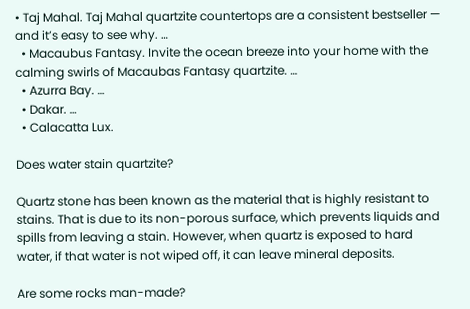• Taj Mahal. Taj Mahal quartzite countertops are a consistent bestseller — and it’s easy to see why. …
  • Macaubus Fantasy. Invite the ocean breeze into your home with the calming swirls of Macaubas Fantasy quartzite. …
  • Azurra Bay. …
  • Dakar. …
  • Calacatta Lux.

Does water stain quartzite?

Quartz stone has been known as the material that is highly resistant to stains. That is due to its non-porous surface, which prevents liquids and spills from leaving a stain. However, when quartz is exposed to hard water, if that water is not wiped off, it can leave mineral deposits.

Are some rocks man-made?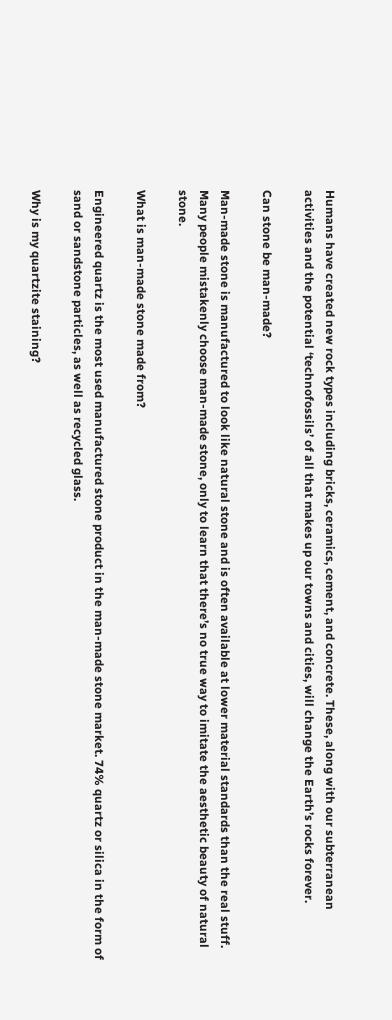Humans have created new rock types including bricks, ceramics, cement, and concrete. These, along with our subterranean activities and the potential ‘technofossils’ of all that makes up our towns and cities, will change the Earth’s rocks forever.

Can stone be man-made?

Man-made stone is manufactured to look like natural stone and is often available at lower material standards than the real stuff. Many people mistakenly choose man-made stone, only to learn that there’s no true way to imitate the aesthetic beauty of natural stone.

What is man-made stone made from?

Engineered quartz is the most used manufactured stone product in the man-made stone market. 74% quartz or silica in the form of sand or sandstone particles, as well as recycled glass.

Why is my quartzite staining?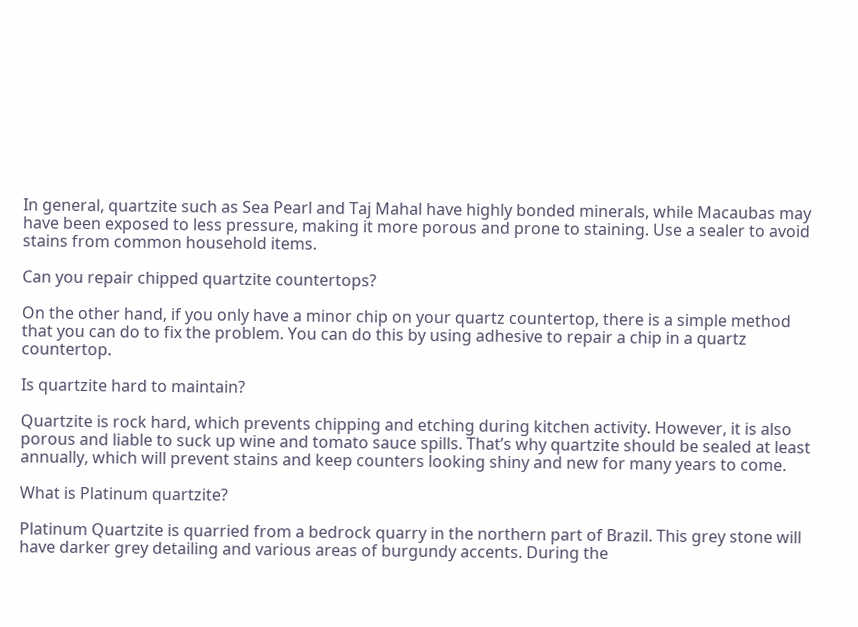In general, quartzite such as Sea Pearl and Taj Mahal have highly bonded minerals, while Macaubas may have been exposed to less pressure, making it more porous and prone to staining. Use a sealer to avoid stains from common household items.

Can you repair chipped quartzite countertops?

On the other hand, if you only have a minor chip on your quartz countertop, there is a simple method that you can do to fix the problem. You can do this by using adhesive to repair a chip in a quartz countertop.

Is quartzite hard to maintain?

Quartzite is rock hard, which prevents chipping and etching during kitchen activity. However, it is also porous and liable to suck up wine and tomato sauce spills. That’s why quartzite should be sealed at least annually, which will prevent stains and keep counters looking shiny and new for many years to come.

What is Platinum quartzite?

Platinum Quartzite is quarried from a bedrock quarry in the northern part of Brazil. This grey stone will have darker grey detailing and various areas of burgundy accents. During the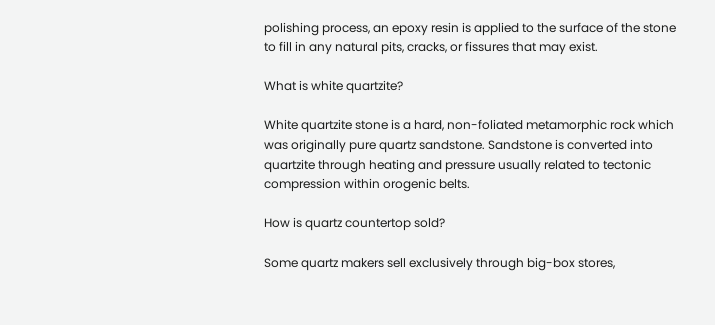polishing process, an epoxy resin is applied to the surface of the stone to fill in any natural pits, cracks, or fissures that may exist.

What is white quartzite?

White quartzite stone is a hard, non-foliated metamorphic rock which was originally pure quartz sandstone. Sandstone is converted into quartzite through heating and pressure usually related to tectonic compression within orogenic belts.

How is quartz countertop sold?

Some quartz makers sell exclusively through big-box stores,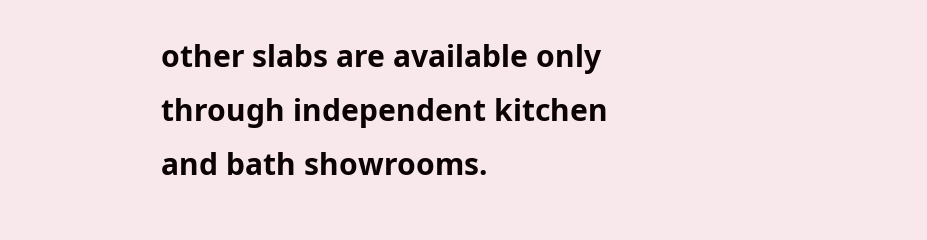other slabs are available only through independent kitchen and bath showrooms.